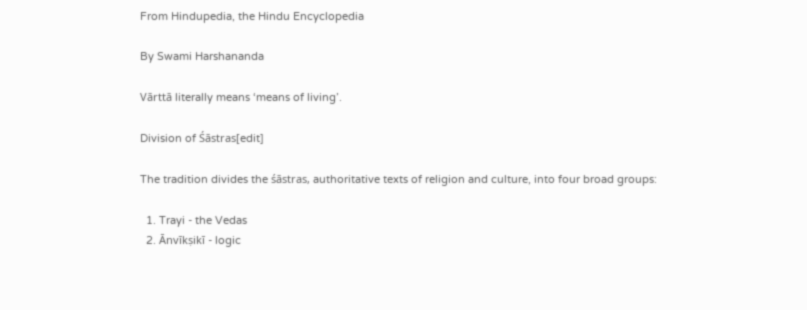From Hindupedia, the Hindu Encyclopedia

By Swami Harshananda

Vārttā literally means ‘means of living’.

Division of Śāstras[edit]

The tradition divides the śāstras, authoritative texts of religion and culture, into four broad groups:

  1. Trayi - the Vedas
  2. Ānvīkṣikī - logic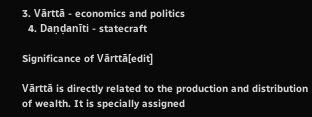3. Vārttā - economics and politics
  4. Daṇḍanīti - statecraft

Significance of Vārttā[edit]

Vārttā is directly related to the production and distribution of wealth. It is specially assigned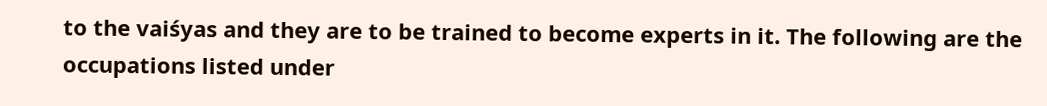to the vaiśyas and they are to be trained to become experts in it. The following are the occupations listed under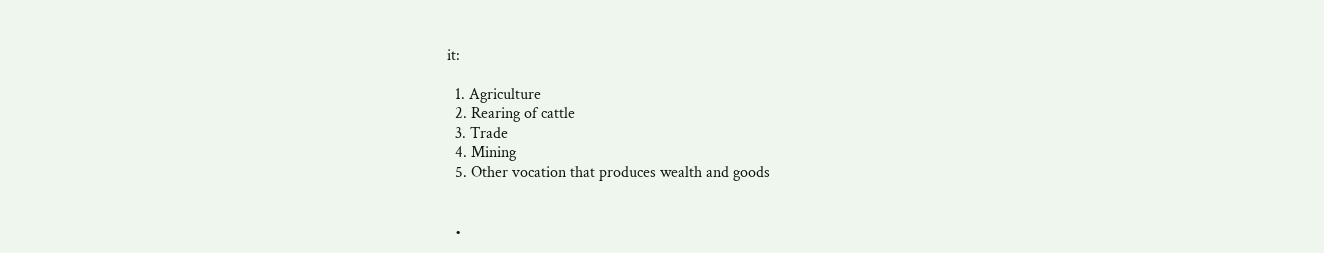it:

  1. Agriculture
  2. Rearing of cattle
  3. Trade
  4. Mining
  5. Other vocation that produces wealth and goods


  •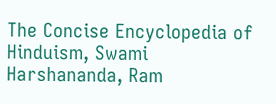The Concise Encyclopedia of Hinduism, Swami Harshananda, Ram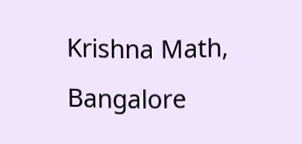Krishna Math, Bangalore